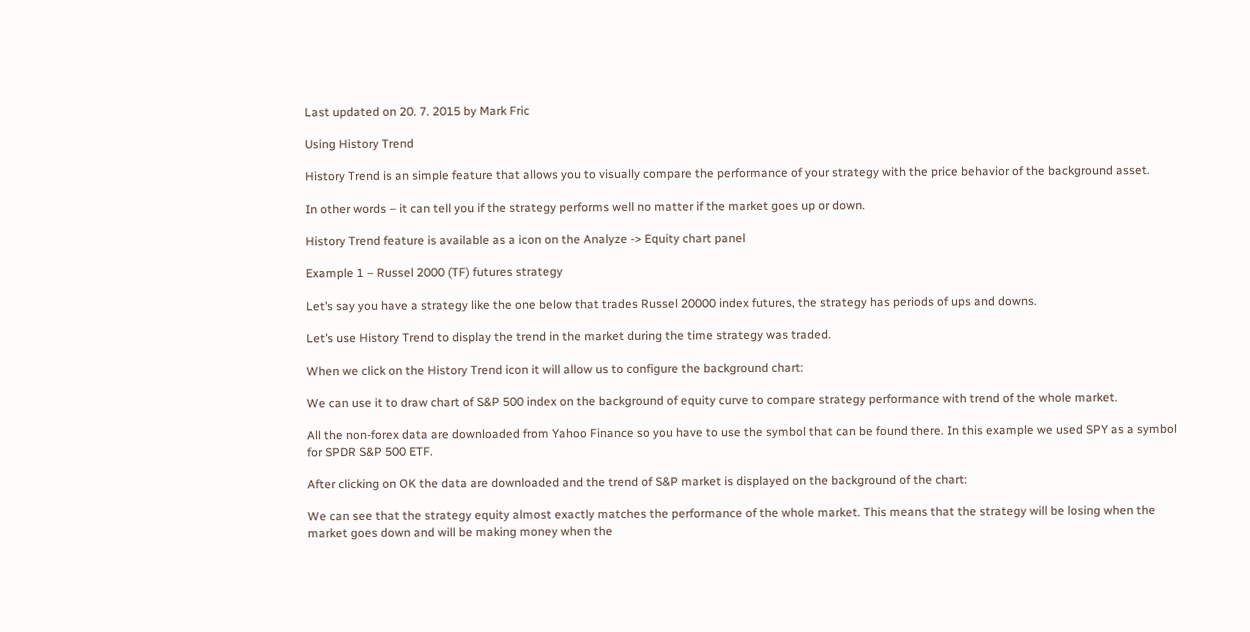Last updated on 20. 7. 2015 by Mark Fric

Using History Trend

History Trend is an simple feature that allows you to visually compare the performance of your strategy with the price behavior of the background asset.

In other words – it can tell you if the strategy performs well no matter if the market goes up or down.

History Trend feature is available as a icon on the Analyze -> Equity chart panel

Example 1 – Russel 2000 (TF) futures strategy

Let’s say you have a strategy like the one below that trades Russel 20000 index futures, the strategy has periods of ups and downs.

Let’s use History Trend to display the trend in the market during the time strategy was traded.

When we click on the History Trend icon it will allow us to configure the background chart:

We can use it to draw chart of S&P 500 index on the background of equity curve to compare strategy performance with trend of the whole market.

All the non-forex data are downloaded from Yahoo Finance so you have to use the symbol that can be found there. In this example we used SPY as a symbol for SPDR S&P 500 ETF.

After clicking on OK the data are downloaded and the trend of S&P market is displayed on the background of the chart:

We can see that the strategy equity almost exactly matches the performance of the whole market. This means that the strategy will be losing when the market goes down and will be making money when the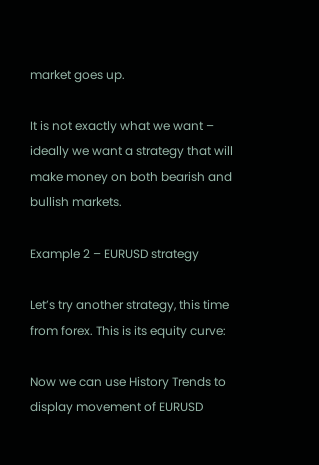market goes up.

It is not exactly what we want – ideally we want a strategy that will make money on both bearish and bullish markets.

Example 2 – EURUSD strategy

Let’s try another strategy, this time from forex. This is its equity curve:

Now we can use History Trends to display movement of EURUSD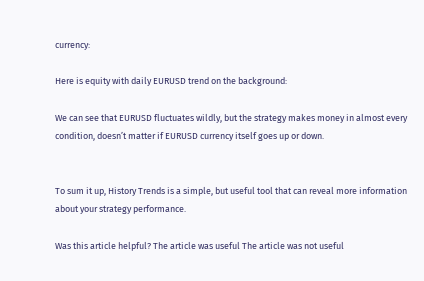currency:

Here is equity with daily EURUSD trend on the background:

We can see that EURUSD fluctuates wildly, but the strategy makes money in almost every condition, doesn’t matter if EURUSD currency itself goes up or down.


To sum it up, History Trends is a simple, but useful tool that can reveal more information about your strategy performance.

Was this article helpful? The article was useful The article was not useful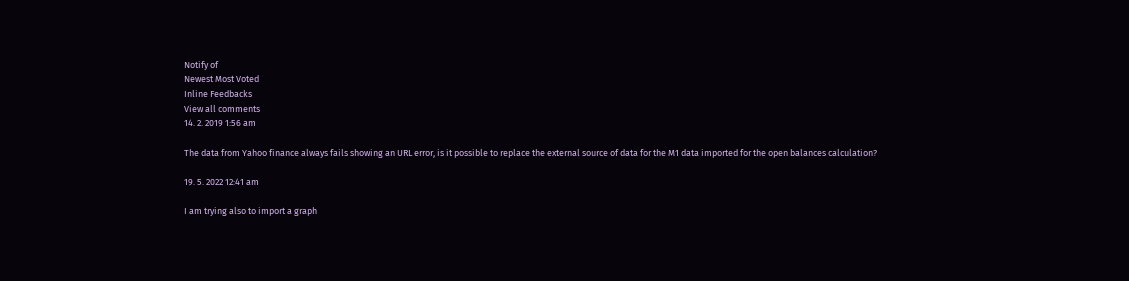Notify of
Newest Most Voted
Inline Feedbacks
View all comments
14. 2. 2019 1:56 am

The data from Yahoo finance always fails showing an URL error, is it possible to replace the external source of data for the M1 data imported for the open balances calculation?

19. 5. 2022 12:41 am

I am trying also to import a graph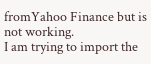fromYahoo Finance but is not working.
I am trying to import the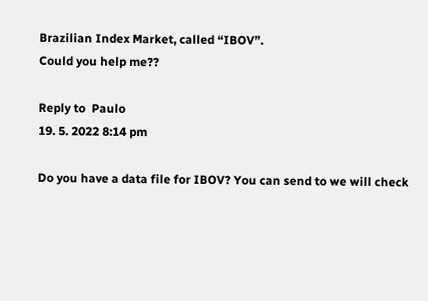Brazilian Index Market, called “IBOV”.
Could you help me??

Reply to  Paulo
19. 5. 2022 8:14 pm

Do you have a data file for IBOV? You can send to we will check